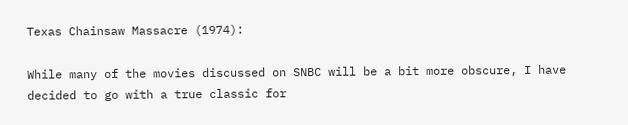Texas Chainsaw Massacre (1974):

While many of the movies discussed on SNBC will be a bit more obscure, I have decided to go with a true classic for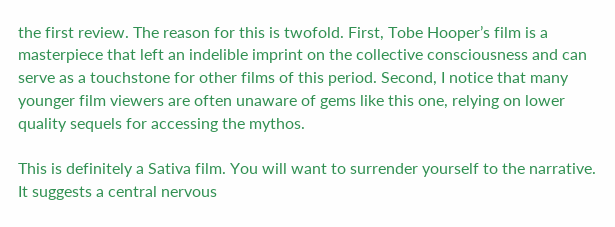the first review. The reason for this is twofold. First, Tobe Hooper’s film is a masterpiece that left an indelible imprint on the collective consciousness and can serve as a touchstone for other films of this period. Second, I notice that many younger film viewers are often unaware of gems like this one, relying on lower quality sequels for accessing the mythos.

This is definitely a Sativa film. You will want to surrender yourself to the narrative. It suggests a central nervous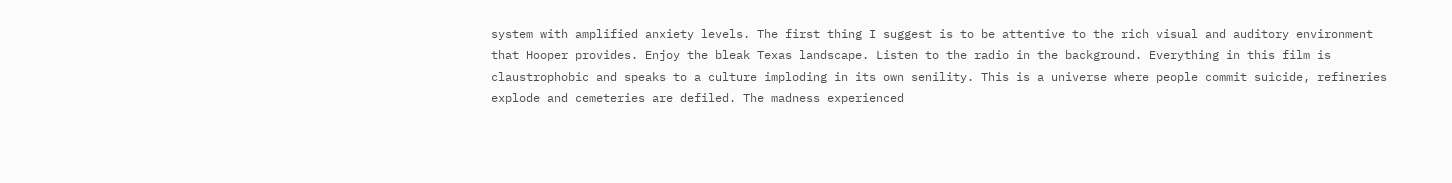system with amplified anxiety levels. The first thing I suggest is to be attentive to the rich visual and auditory environment that Hooper provides. Enjoy the bleak Texas landscape. Listen to the radio in the background. Everything in this film is claustrophobic and speaks to a culture imploding in its own senility. This is a universe where people commit suicide, refineries explode and cemeteries are defiled. The madness experienced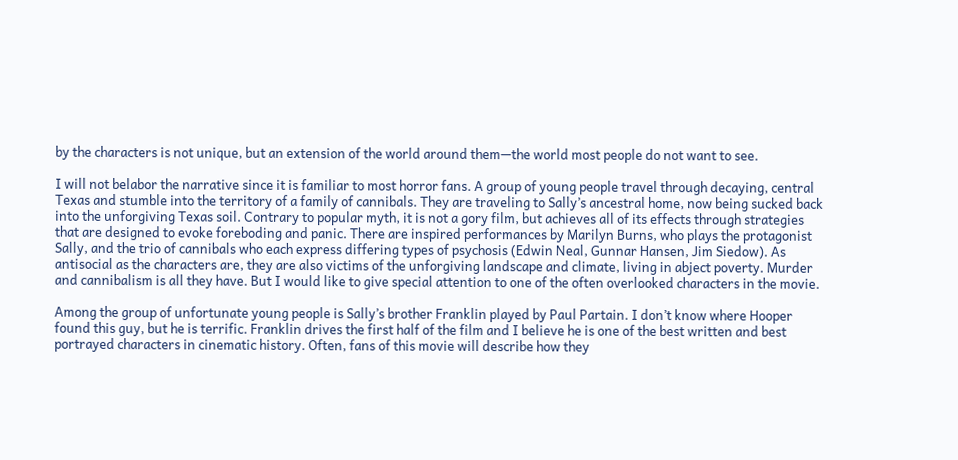by the characters is not unique, but an extension of the world around them—the world most people do not want to see.

I will not belabor the narrative since it is familiar to most horror fans. A group of young people travel through decaying, central Texas and stumble into the territory of a family of cannibals. They are traveling to Sally’s ancestral home, now being sucked back into the unforgiving Texas soil. Contrary to popular myth, it is not a gory film, but achieves all of its effects through strategies that are designed to evoke foreboding and panic. There are inspired performances by Marilyn Burns, who plays the protagonist Sally, and the trio of cannibals who each express differing types of psychosis (Edwin Neal, Gunnar Hansen, Jim Siedow). As antisocial as the characters are, they are also victims of the unforgiving landscape and climate, living in abject poverty. Murder and cannibalism is all they have. But I would like to give special attention to one of the often overlooked characters in the movie.

Among the group of unfortunate young people is Sally’s brother Franklin played by Paul Partain. I don’t know where Hooper found this guy, but he is terrific. Franklin drives the first half of the film and I believe he is one of the best written and best portrayed characters in cinematic history. Often, fans of this movie will describe how they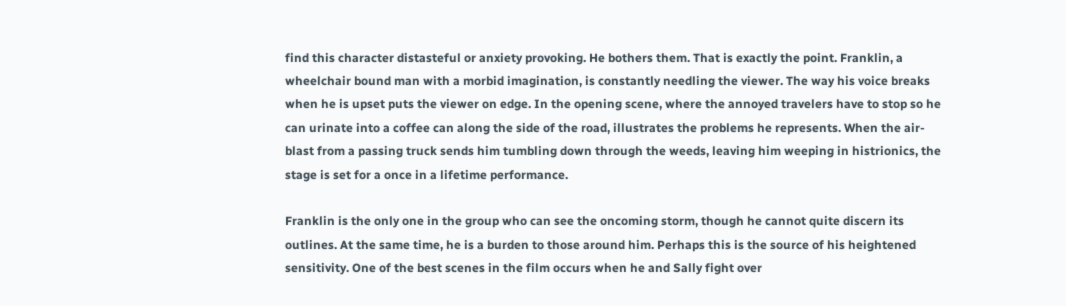find this character distasteful or anxiety provoking. He bothers them. That is exactly the point. Franklin, a wheelchair bound man with a morbid imagination, is constantly needling the viewer. The way his voice breaks when he is upset puts the viewer on edge. In the opening scene, where the annoyed travelers have to stop so he can urinate into a coffee can along the side of the road, illustrates the problems he represents. When the air-blast from a passing truck sends him tumbling down through the weeds, leaving him weeping in histrionics, the stage is set for a once in a lifetime performance.

Franklin is the only one in the group who can see the oncoming storm, though he cannot quite discern its outlines. At the same time, he is a burden to those around him. Perhaps this is the source of his heightened sensitivity. One of the best scenes in the film occurs when he and Sally fight over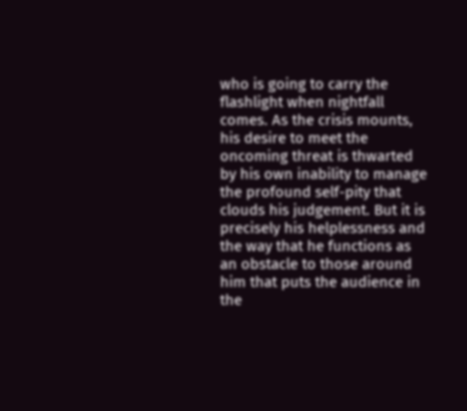who is going to carry the flashlight when nightfall comes. As the crisis mounts, his desire to meet the oncoming threat is thwarted by his own inability to manage the profound self-pity that clouds his judgement. But it is precisely his helplessness and the way that he functions as an obstacle to those around him that puts the audience in the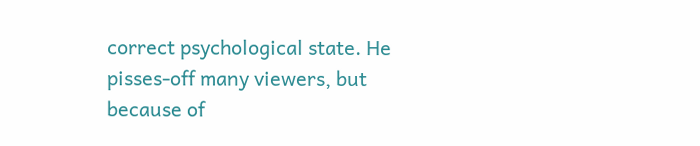correct psychological state. He pisses-off many viewers, but because of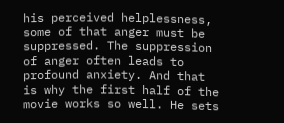his perceived helplessness, some of that anger must be suppressed. The suppression of anger often leads to profound anxiety. And that is why the first half of the movie works so well. He sets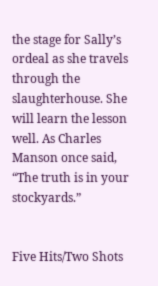the stage for Sally’s ordeal as she travels through the slaughterhouse. She will learn the lesson well. As Charles Manson once said, “The truth is in your stockyards.”


Five Hits/Two Shots